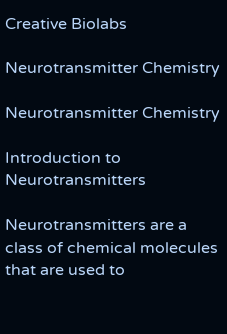Creative Biolabs

Neurotransmitter Chemistry

Neurotransmitter Chemistry

Introduction to Neurotransmitters

Neurotransmitters are a class of chemical molecules that are used to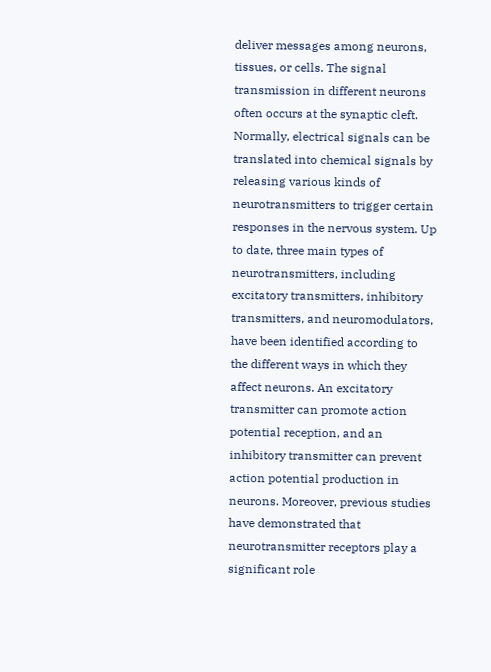deliver messages among neurons, tissues, or cells. The signal transmission in different neurons often occurs at the synaptic cleft. Normally, electrical signals can be translated into chemical signals by releasing various kinds of neurotransmitters to trigger certain responses in the nervous system. Up to date, three main types of neurotransmitters, including excitatory transmitters, inhibitory transmitters, and neuromodulators, have been identified according to the different ways in which they affect neurons. An excitatory transmitter can promote action potential reception, and an inhibitory transmitter can prevent action potential production in neurons. Moreover, previous studies have demonstrated that neurotransmitter receptors play a significant role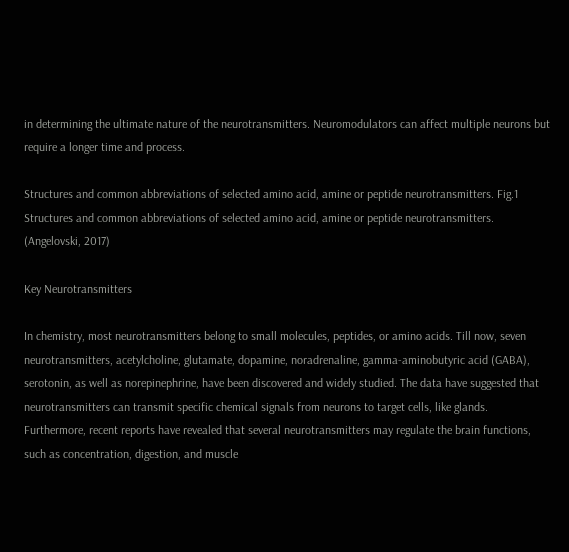in determining the ultimate nature of the neurotransmitters. Neuromodulators can affect multiple neurons but require a longer time and process.

Structures and common abbreviations of selected amino acid, amine or peptide neurotransmitters. Fig.1 Structures and common abbreviations of selected amino acid, amine or peptide neurotransmitters. (Angelovski, 2017)

Key Neurotransmitters

In chemistry, most neurotransmitters belong to small molecules, peptides, or amino acids. Till now, seven neurotransmitters, acetylcholine, glutamate, dopamine, noradrenaline, gamma-aminobutyric acid (GABA), serotonin, as well as norepinephrine, have been discovered and widely studied. The data have suggested that neurotransmitters can transmit specific chemical signals from neurons to target cells, like glands. Furthermore, recent reports have revealed that several neurotransmitters may regulate the brain functions, such as concentration, digestion, and muscle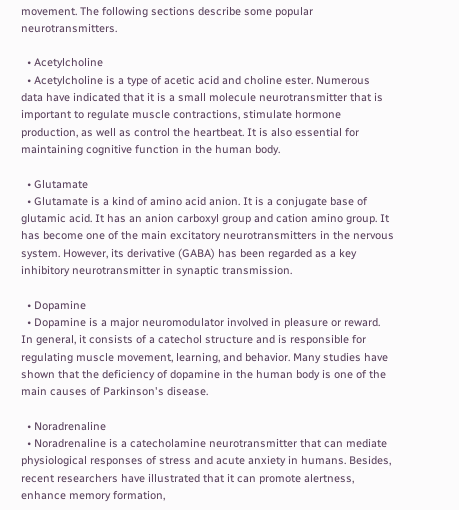movement. The following sections describe some popular neurotransmitters.

  • Acetylcholine
  • Acetylcholine is a type of acetic acid and choline ester. Numerous data have indicated that it is a small molecule neurotransmitter that is important to regulate muscle contractions, stimulate hormone production, as well as control the heartbeat. It is also essential for maintaining cognitive function in the human body.

  • Glutamate
  • Glutamate is a kind of amino acid anion. It is a conjugate base of glutamic acid. It has an anion carboxyl group and cation amino group. It has become one of the main excitatory neurotransmitters in the nervous system. However, its derivative (GABA) has been regarded as a key inhibitory neurotransmitter in synaptic transmission.

  • Dopamine
  • Dopamine is a major neuromodulator involved in pleasure or reward. In general, it consists of a catechol structure and is responsible for regulating muscle movement, learning, and behavior. Many studies have shown that the deficiency of dopamine in the human body is one of the main causes of Parkinson's disease.

  • Noradrenaline
  • Noradrenaline is a catecholamine neurotransmitter that can mediate physiological responses of stress and acute anxiety in humans. Besides, recent researchers have illustrated that it can promote alertness, enhance memory formation,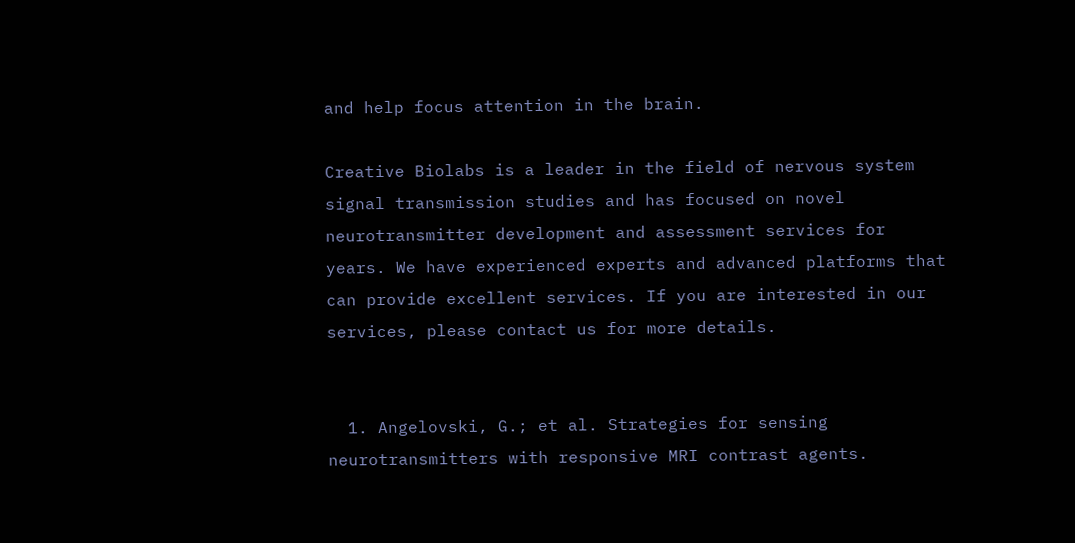and help focus attention in the brain.

Creative Biolabs is a leader in the field of nervous system signal transmission studies and has focused on novel neurotransmitter development and assessment services for years. We have experienced experts and advanced platforms that can provide excellent services. If you are interested in our services, please contact us for more details.


  1. Angelovski, G.; et al. Strategies for sensing neurotransmitters with responsive MRI contrast agents.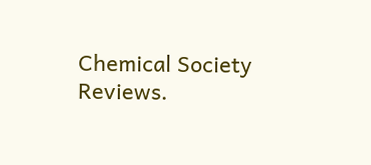Chemical Society Reviews.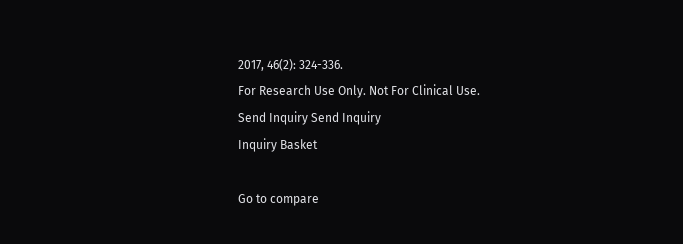2017, 46(2): 324-336.
For Research Use Only. Not For Clinical Use.
Send Inquiry Send Inquiry
Inquiry Basket

Go to compare